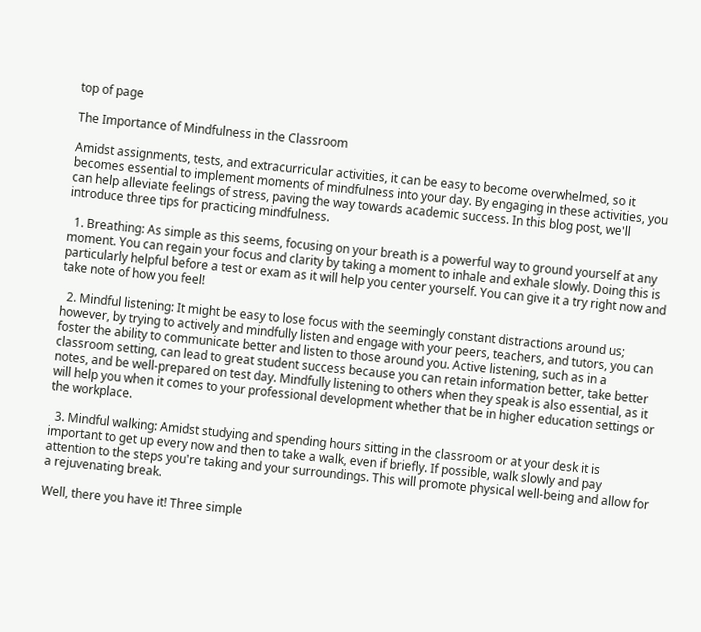top of page

The Importance of Mindfulness in the Classroom

Amidst assignments, tests, and extracurricular activities, it can be easy to become overwhelmed, so it becomes essential to implement moments of mindfulness into your day. By engaging in these activities, you can help alleviate feelings of stress, paving the way towards academic success. In this blog post, we'll introduce three tips for practicing mindfulness.

  1. Breathing: As simple as this seems, focusing on your breath is a powerful way to ground yourself at any moment. You can regain your focus and clarity by taking a moment to inhale and exhale slowly. Doing this is particularly helpful before a test or exam as it will help you center yourself. You can give it a try right now and take note of how you feel!

  2. Mindful listening: It might be easy to lose focus with the seemingly constant distractions around us; however, by trying to actively and mindfully listen and engage with your peers, teachers, and tutors, you can foster the ability to communicate better and listen to those around you. Active listening, such as in a classroom setting, can lead to great student success because you can retain information better, take better notes, and be well-prepared on test day. Mindfully listening to others when they speak is also essential, as it will help you when it comes to your professional development whether that be in higher education settings or the workplace.

  3. Mindful walking: Amidst studying and spending hours sitting in the classroom or at your desk it is important to get up every now and then to take a walk, even if briefly. If possible, walk slowly and pay attention to the steps you're taking and your surroundings. This will promote physical well-being and allow for a rejuvenating break.

Well, there you have it! Three simple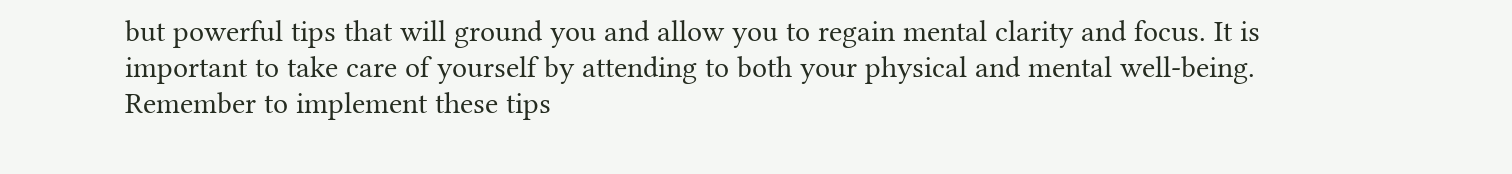but powerful tips that will ground you and allow you to regain mental clarity and focus. It is important to take care of yourself by attending to both your physical and mental well-being. Remember to implement these tips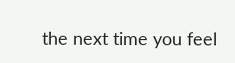the next time you feel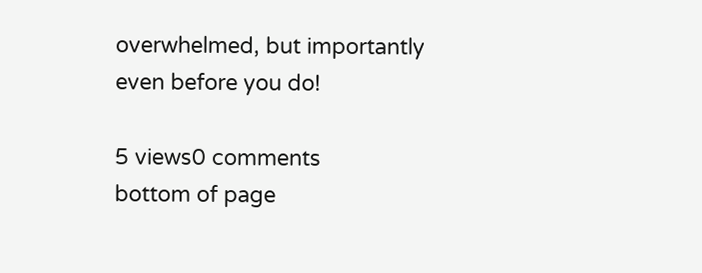overwhelmed, but importantly even before you do!

5 views0 comments
bottom of page